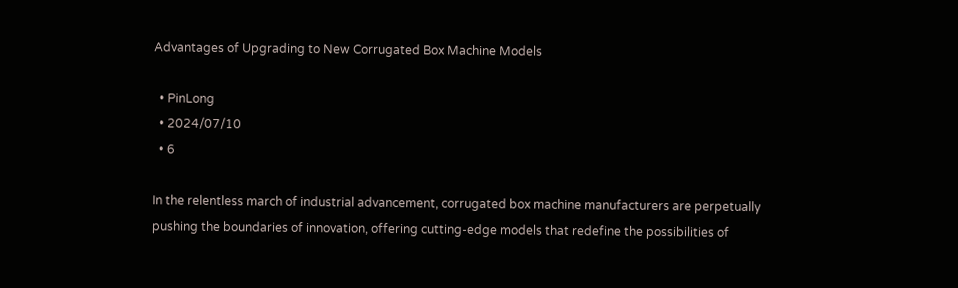Advantages of Upgrading to New Corrugated Box Machine Models

  • PinLong
  • 2024/07/10
  • 6

In the relentless march of industrial advancement, corrugated box machine manufacturers are perpetually pushing the boundaries of innovation, offering cutting-edge models that redefine the possibilities of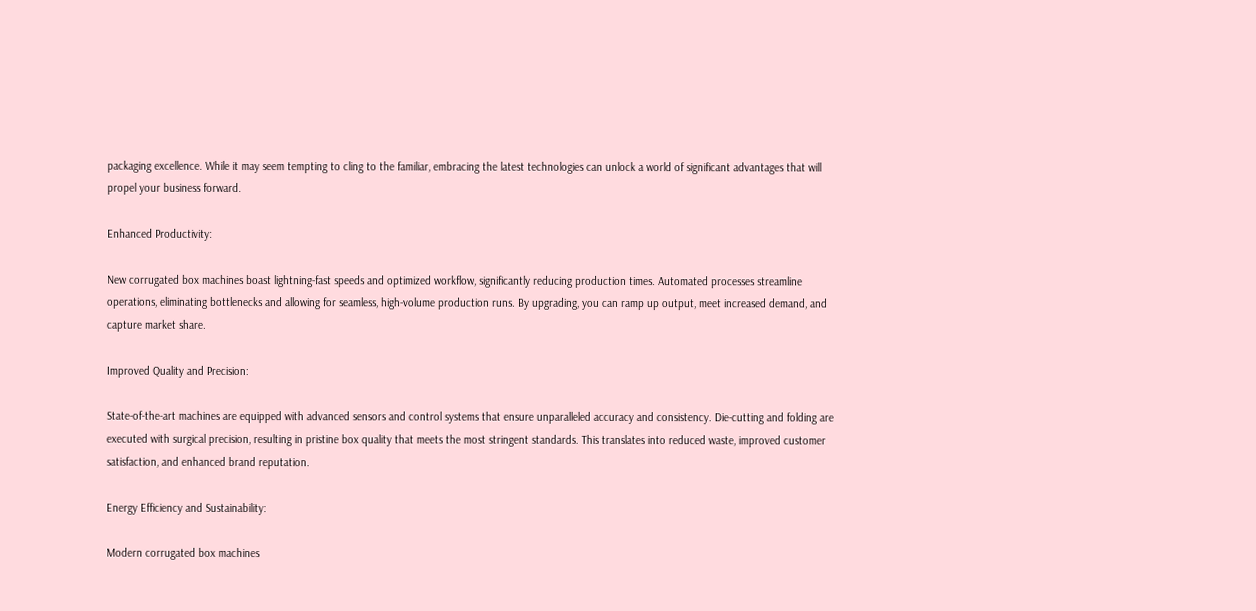packaging excellence. While it may seem tempting to cling to the familiar, embracing the latest technologies can unlock a world of significant advantages that will propel your business forward.

Enhanced Productivity:

New corrugated box machines boast lightning-fast speeds and optimized workflow, significantly reducing production times. Automated processes streamline operations, eliminating bottlenecks and allowing for seamless, high-volume production runs. By upgrading, you can ramp up output, meet increased demand, and capture market share.

Improved Quality and Precision:

State-of-the-art machines are equipped with advanced sensors and control systems that ensure unparalleled accuracy and consistency. Die-cutting and folding are executed with surgical precision, resulting in pristine box quality that meets the most stringent standards. This translates into reduced waste, improved customer satisfaction, and enhanced brand reputation.

Energy Efficiency and Sustainability:

Modern corrugated box machines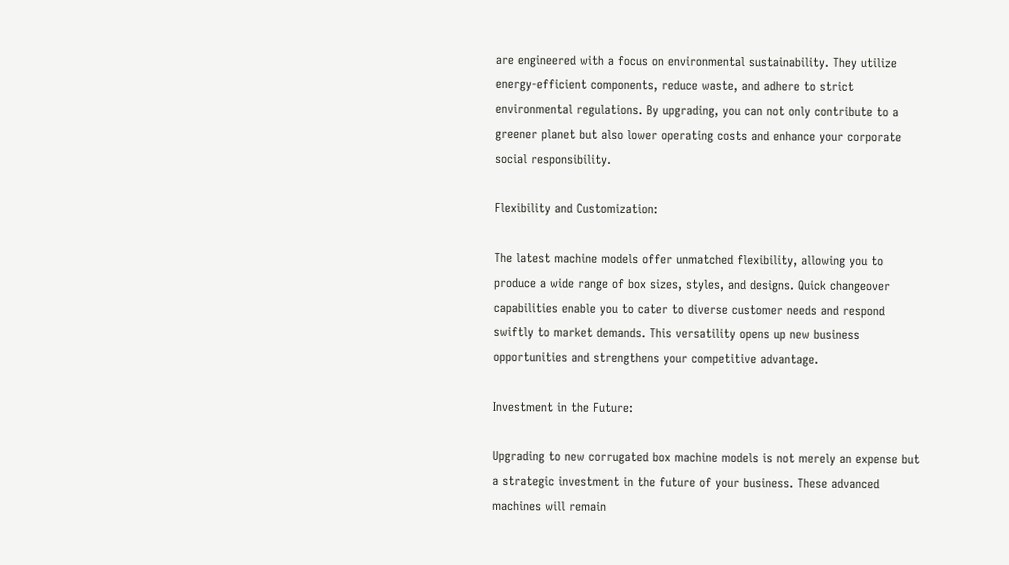are engineered with a focus on environmental sustainability. They utilize energy-efficient components, reduce waste, and adhere to strict environmental regulations. By upgrading, you can not only contribute to a greener planet but also lower operating costs and enhance your corporate social responsibility.

Flexibility and Customization:

The latest machine models offer unmatched flexibility, allowing you to produce a wide range of box sizes, styles, and designs. Quick changeover capabilities enable you to cater to diverse customer needs and respond swiftly to market demands. This versatility opens up new business opportunities and strengthens your competitive advantage.

Investment in the Future:

Upgrading to new corrugated box machine models is not merely an expense but a strategic investment in the future of your business. These advanced machines will remain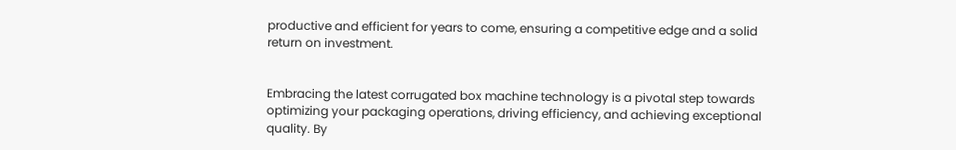productive and efficient for years to come, ensuring a competitive edge and a solid return on investment.


Embracing the latest corrugated box machine technology is a pivotal step towards optimizing your packaging operations, driving efficiency, and achieving exceptional quality. By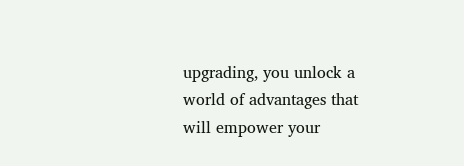upgrading, you unlock a world of advantages that will empower your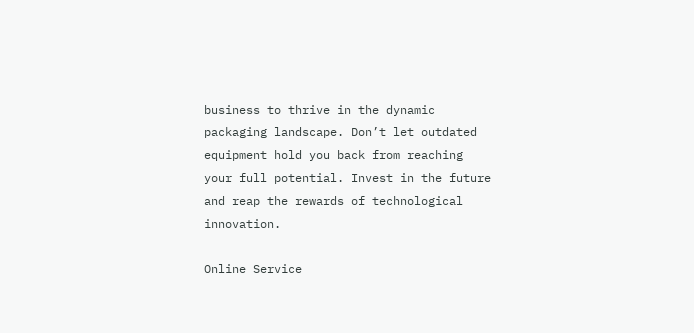business to thrive in the dynamic packaging landscape. Don’t let outdated equipment hold you back from reaching your full potential. Invest in the future and reap the rewards of technological innovation.

Online Service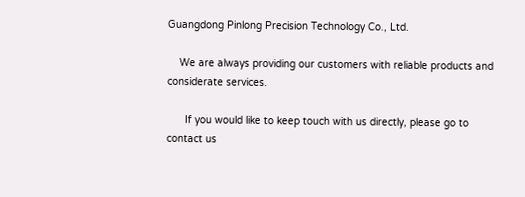Guangdong Pinlong Precision Technology Co., Ltd.

    We are always providing our customers with reliable products and considerate services.

      If you would like to keep touch with us directly, please go to contact us